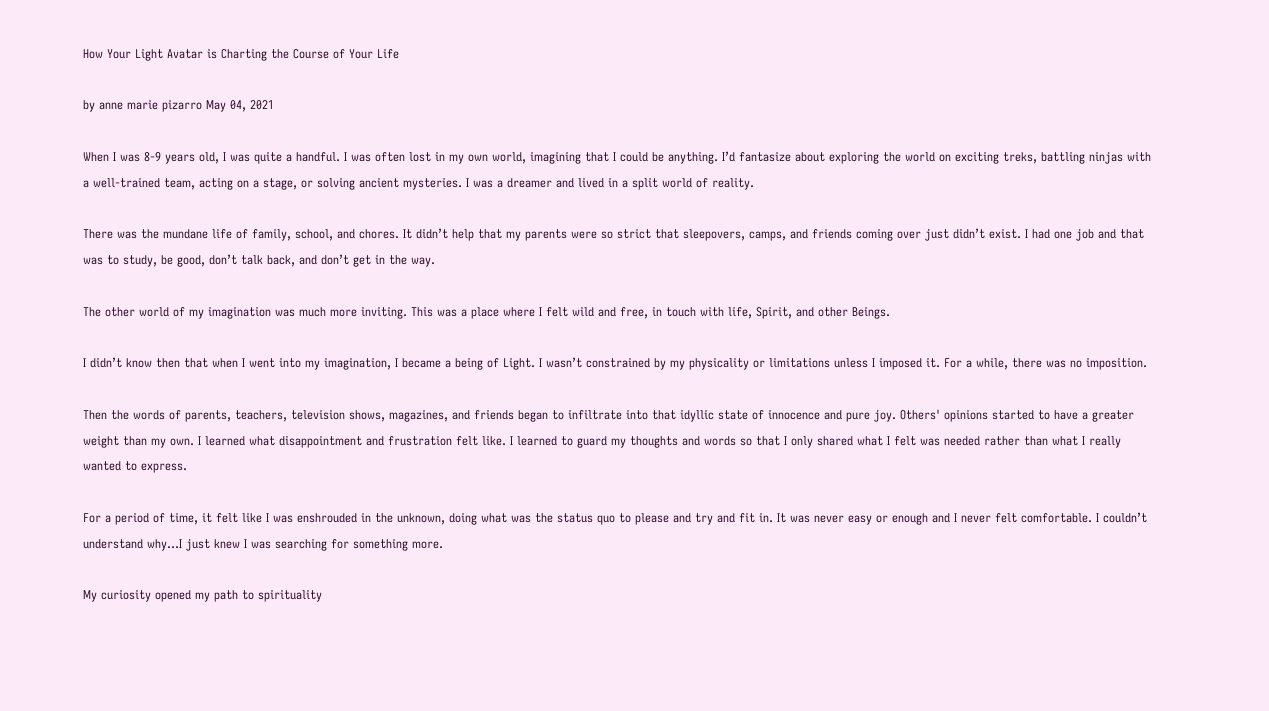How Your Light Avatar is Charting the Course of Your Life

by anne marie pizarro May 04, 2021

When I was 8-9 years old, I was quite a handful. I was often lost in my own world, imagining that I could be anything. I’d fantasize about exploring the world on exciting treks, battling ninjas with a well-trained team, acting on a stage, or solving ancient mysteries. I was a dreamer and lived in a split world of reality.

There was the mundane life of family, school, and chores. It didn’t help that my parents were so strict that sleepovers, camps, and friends coming over just didn’t exist. I had one job and that was to study, be good, don’t talk back, and don’t get in the way.

The other world of my imagination was much more inviting. This was a place where I felt wild and free, in touch with life, Spirit, and other Beings.

I didn’t know then that when I went into my imagination, I became a being of Light. I wasn’t constrained by my physicality or limitations unless I imposed it. For a while, there was no imposition.

Then the words of parents, teachers, television shows, magazines, and friends began to infiltrate into that idyllic state of innocence and pure joy. Others' opinions started to have a greater weight than my own. I learned what disappointment and frustration felt like. I learned to guard my thoughts and words so that I only shared what I felt was needed rather than what I really wanted to express.

For a period of time, it felt like I was enshrouded in the unknown, doing what was the status quo to please and try and fit in. It was never easy or enough and I never felt comfortable. I couldn’t understand why…I just knew I was searching for something more.

My curiosity opened my path to spirituality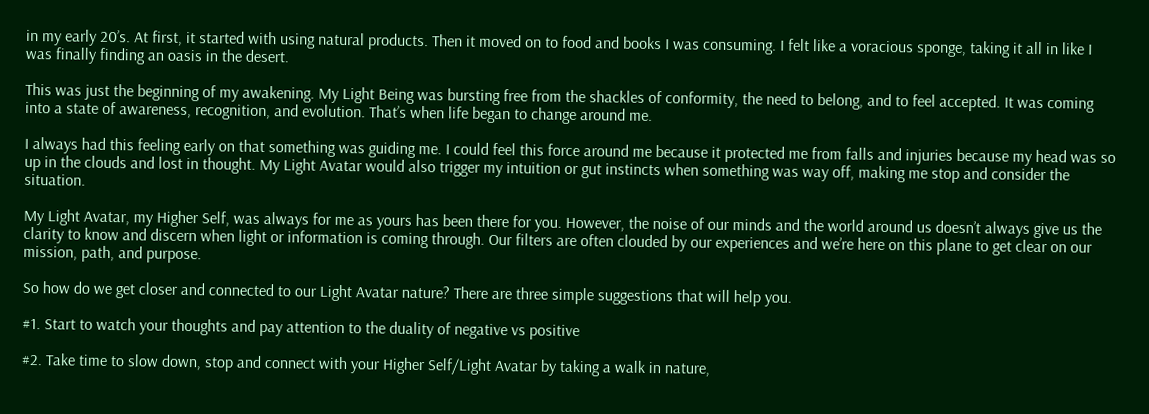in my early 20’s. At first, it started with using natural products. Then it moved on to food and books I was consuming. I felt like a voracious sponge, taking it all in like I was finally finding an oasis in the desert.

This was just the beginning of my awakening. My Light Being was bursting free from the shackles of conformity, the need to belong, and to feel accepted. It was coming into a state of awareness, recognition, and evolution. That’s when life began to change around me.

I always had this feeling early on that something was guiding me. I could feel this force around me because it protected me from falls and injuries because my head was so up in the clouds and lost in thought. My Light Avatar would also trigger my intuition or gut instincts when something was way off, making me stop and consider the situation.

My Light Avatar, my Higher Self, was always for me as yours has been there for you. However, the noise of our minds and the world around us doesn’t always give us the clarity to know and discern when light or information is coming through. Our filters are often clouded by our experiences and we’re here on this plane to get clear on our mission, path, and purpose.

So how do we get closer and connected to our Light Avatar nature? There are three simple suggestions that will help you.

#1. Start to watch your thoughts and pay attention to the duality of negative vs positive

#2. Take time to slow down, stop and connect with your Higher Self/Light Avatar by taking a walk in nature,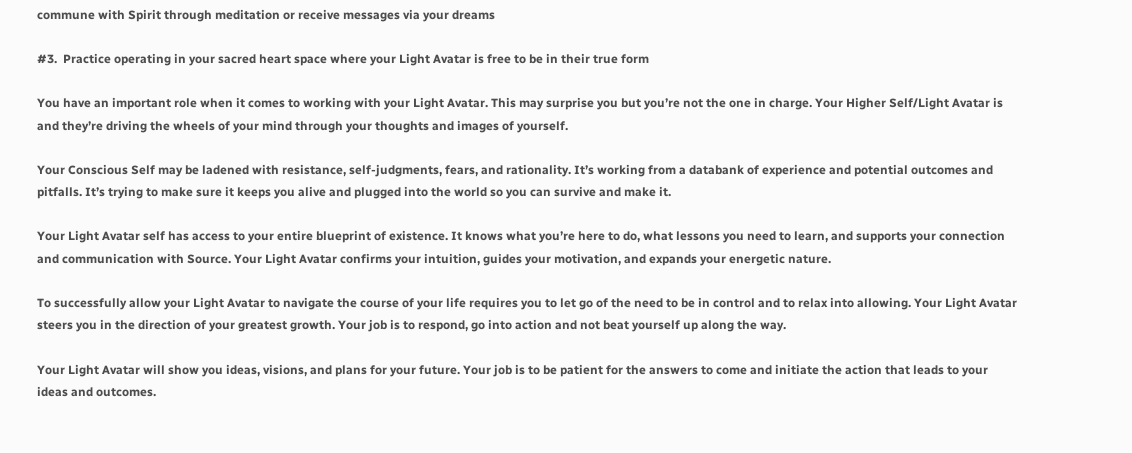commune with Spirit through meditation or receive messages via your dreams

#3.  Practice operating in your sacred heart space where your Light Avatar is free to be in their true form

You have an important role when it comes to working with your Light Avatar. This may surprise you but you’re not the one in charge. Your Higher Self/Light Avatar is and they’re driving the wheels of your mind through your thoughts and images of yourself.

Your Conscious Self may be ladened with resistance, self-judgments, fears, and rationality. It’s working from a databank of experience and potential outcomes and pitfalls. It’s trying to make sure it keeps you alive and plugged into the world so you can survive and make it.

Your Light Avatar self has access to your entire blueprint of existence. It knows what you’re here to do, what lessons you need to learn, and supports your connection and communication with Source. Your Light Avatar confirms your intuition, guides your motivation, and expands your energetic nature.

To successfully allow your Light Avatar to navigate the course of your life requires you to let go of the need to be in control and to relax into allowing. Your Light Avatar steers you in the direction of your greatest growth. Your job is to respond, go into action and not beat yourself up along the way.

Your Light Avatar will show you ideas, visions, and plans for your future. Your job is to be patient for the answers to come and initiate the action that leads to your ideas and outcomes.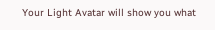Your Light Avatar will show you what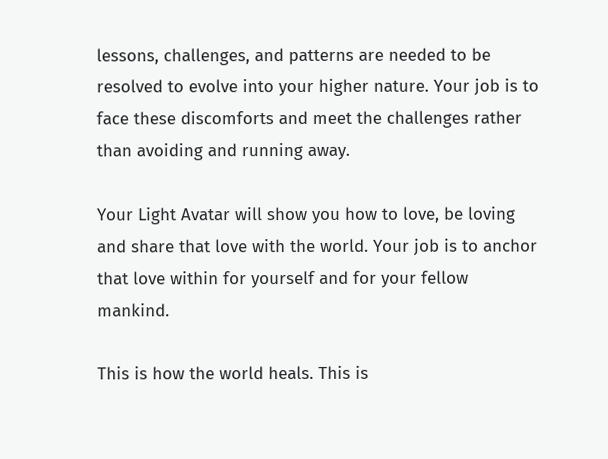lessons, challenges, and patterns are needed to be resolved to evolve into your higher nature. Your job is to face these discomforts and meet the challenges rather than avoiding and running away.

Your Light Avatar will show you how to love, be loving and share that love with the world. Your job is to anchor that love within for yourself and for your fellow mankind.

This is how the world heals. This is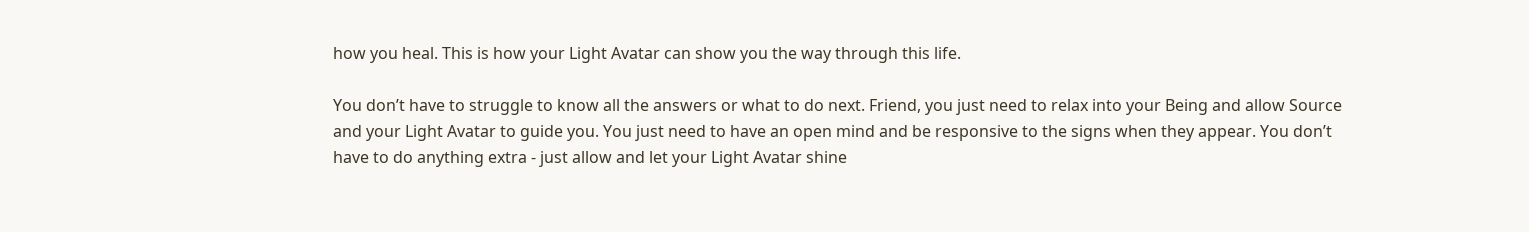how you heal. This is how your Light Avatar can show you the way through this life.

You don’t have to struggle to know all the answers or what to do next. Friend, you just need to relax into your Being and allow Source and your Light Avatar to guide you. You just need to have an open mind and be responsive to the signs when they appear. You don’t have to do anything extra - just allow and let your Light Avatar shine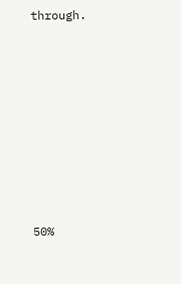through.








50%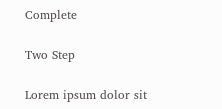Complete

Two Step

Lorem ipsum dolor sit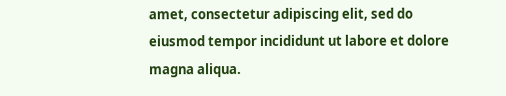amet, consectetur adipiscing elit, sed do eiusmod tempor incididunt ut labore et dolore magna aliqua.